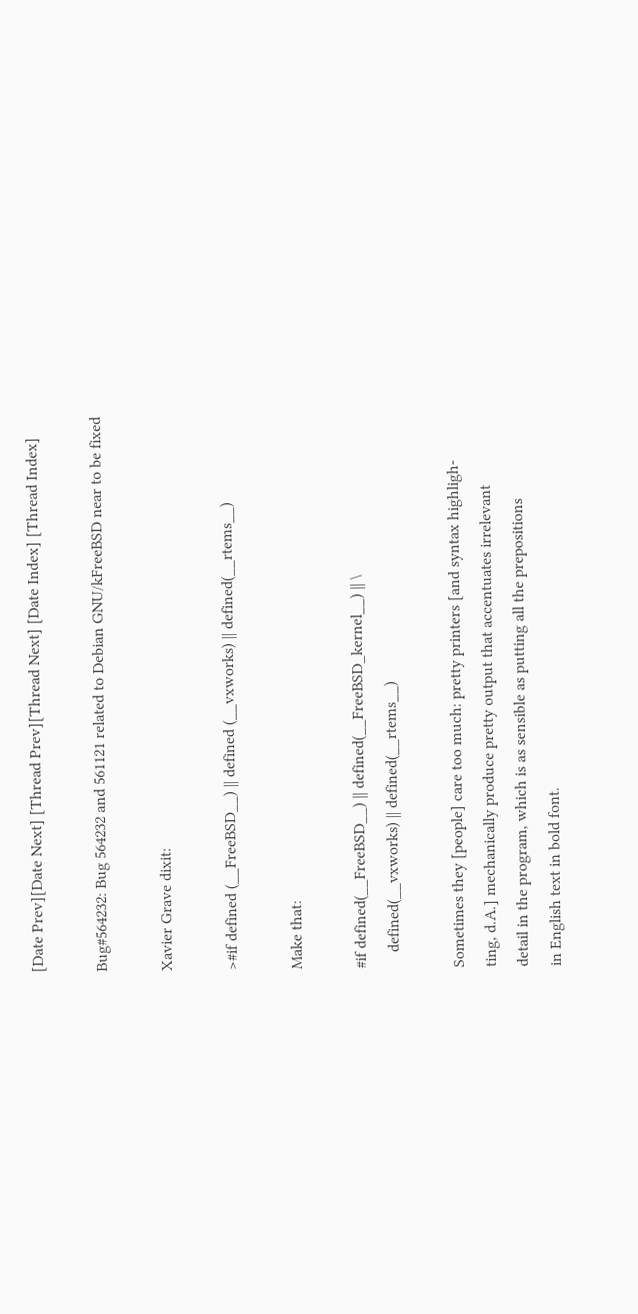[Date Prev][Date Next] [Thread Prev][Thread Next] [Date Index] [Thread Index]

Bug#564232: Bug 564232 and 561121 related to Debian GNU/kFreeBSD near to be fixed

Xavier Grave dixit:

>#if defined (__FreeBSD__) || defined (__vxworks) || defined(__rtems__)

Make that:

#if defined(__FreeBSD__) || defined(__FreeBSD_kernel__) || \
    defined(__vxworks) || defined(__rtems__)

Sometimes they [people] care too much: pretty printers [and syntax highligh-
ting, d.A.] mechanically produce pretty output that accentuates irrelevant
detail in the program, which is as sensible as putting all the prepositions
in English text in bold font.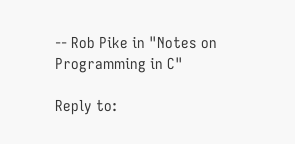-- Rob Pike in "Notes on Programming in C"

Reply to: